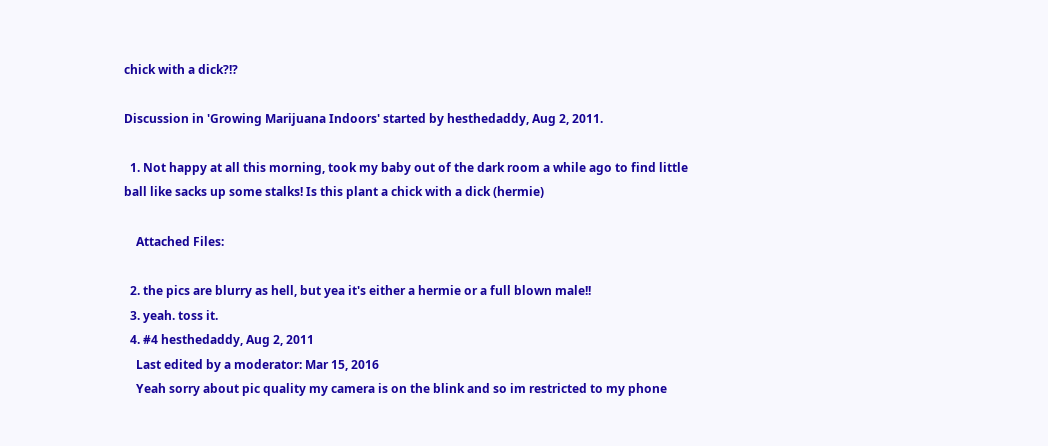chick with a dick?!?

Discussion in 'Growing Marijuana Indoors' started by hesthedaddy, Aug 2, 2011.

  1. Not happy at all this morning, took my baby out of the dark room a while ago to find little ball like sacks up some stalks! Is this plant a chick with a dick (hermie)

    Attached Files:

  2. the pics are blurry as hell, but yea it's either a hermie or a full blown male!!
  3. yeah. toss it.
  4. #4 hesthedaddy, Aug 2, 2011
    Last edited by a moderator: Mar 15, 2016
    Yeah sorry about pic quality my camera is on the blink and so im restricted to my phone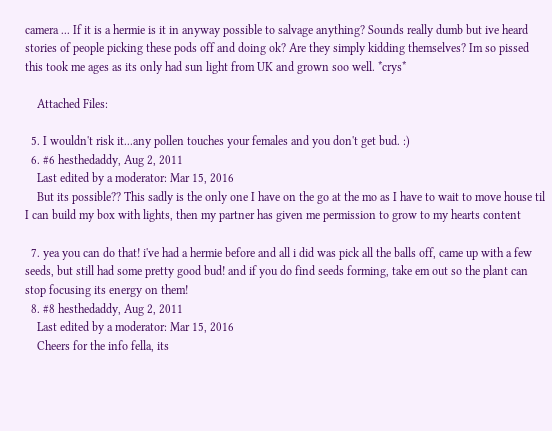camera ... If it is a hermie is it in anyway possible to salvage anything? Sounds really dumb but ive heard stories of people picking these pods off and doing ok? Are they simply kidding themselves? Im so pissed this took me ages as its only had sun light from UK and grown soo well. *crys*

    Attached Files:

  5. I wouldn't risk it...any pollen touches your females and you don't get bud. :)
  6. #6 hesthedaddy, Aug 2, 2011
    Last edited by a moderator: Mar 15, 2016
    But its possible?? This sadly is the only one I have on the go at the mo as I have to wait to move house til I can build my box with lights, then my partner has given me permission to grow to my hearts content

  7. yea you can do that! i've had a hermie before and all i did was pick all the balls off, came up with a few seeds, but still had some pretty good bud! and if you do find seeds forming, take em out so the plant can stop focusing its energy on them!
  8. #8 hesthedaddy, Aug 2, 2011
    Last edited by a moderator: Mar 15, 2016
    Cheers for the info fella, its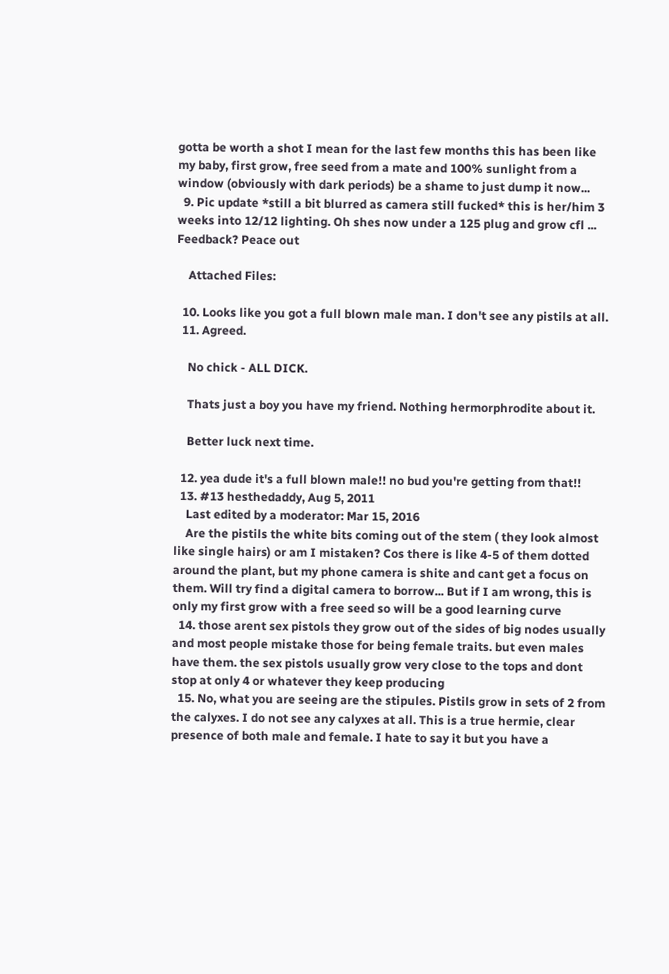gotta be worth a shot I mean for the last few months this has been like my baby, first grow, free seed from a mate and 100% sunlight from a window (obviously with dark periods) be a shame to just dump it now...
  9. Pic update *still a bit blurred as camera still fucked* this is her/him 3 weeks into 12/12 lighting. Oh shes now under a 125 plug and grow cfl ... Feedback? Peace out

    Attached Files:

  10. Looks like you got a full blown male man. I don't see any pistils at all.
  11. Agreed.

    No chick - ALL DICK.

    Thats just a boy you have my friend. Nothing hermorphrodite about it.

    Better luck next time.

  12. yea dude it's a full blown male!! no bud you're getting from that!!
  13. #13 hesthedaddy, Aug 5, 2011
    Last edited by a moderator: Mar 15, 2016
    Are the pistils the white bits coming out of the stem ( they look almost like single hairs) or am I mistaken? Cos there is like 4-5 of them dotted around the plant, but my phone camera is shite and cant get a focus on them. Will try find a digital camera to borrow... But if I am wrong, this is only my first grow with a free seed so will be a good learning curve
  14. those arent sex pistols they grow out of the sides of big nodes usually and most people mistake those for being female traits. but even males have them. the sex pistols usually grow very close to the tops and dont stop at only 4 or whatever they keep producing
  15. No, what you are seeing are the stipules. Pistils grow in sets of 2 from the calyxes. I do not see any calyxes at all. This is a true hermie, clear presence of both male and female. I hate to say it but you have a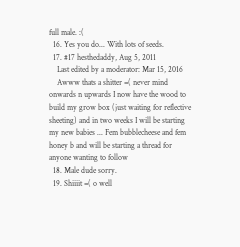full male. :(
  16. Yes you do... With lots of seeds.
  17. #17 hesthedaddy, Aug 5, 2011
    Last edited by a moderator: Mar 15, 2016
    Awww thats a shitter =( never mind onwards n upwards I now have the wood to build my grow box (just waiting for reflective sheeting) and in two weeks I will be starting my new babies ... Fem bubblecheese and fem honey b and will be starting a thread for anyone wanting to follow
  18. Male dude sorry.
  19. Shiiiit =( o well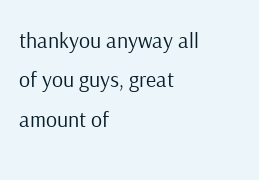thankyou anyway all of you guys, great amount of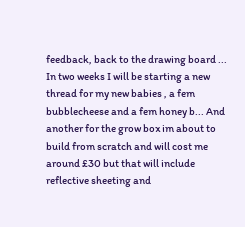feedback, back to the drawing board ... In two weeks I will be starting a new thread for my new babies , a fem bubblecheese and a fem honey b... And another for the grow box im about to build from scratch and will cost me around £30 but that will include reflective sheeting and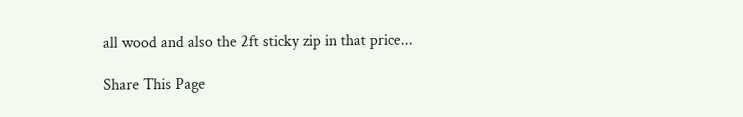all wood and also the 2ft sticky zip in that price...

Share This Page